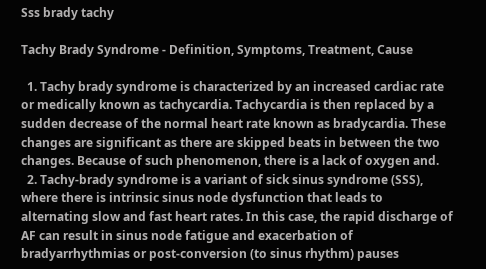Sss brady tachy

Tachy Brady Syndrome - Definition, Symptoms, Treatment, Cause

  1. Tachy brady syndrome is characterized by an increased cardiac rate or medically known as tachycardia. Tachycardia is then replaced by a sudden decrease of the normal heart rate known as bradycardia. These changes are significant as there are skipped beats in between the two changes. Because of such phenomenon, there is a lack of oxygen and.
  2. Tachy-brady syndrome is a variant of sick sinus syndrome (SSS), where there is intrinsic sinus node dysfunction that leads to alternating slow and fast heart rates. In this case, the rapid discharge of AF can result in sinus node fatigue and exacerbation of bradyarrhythmias or post-conversion (to sinus rhythm) pauses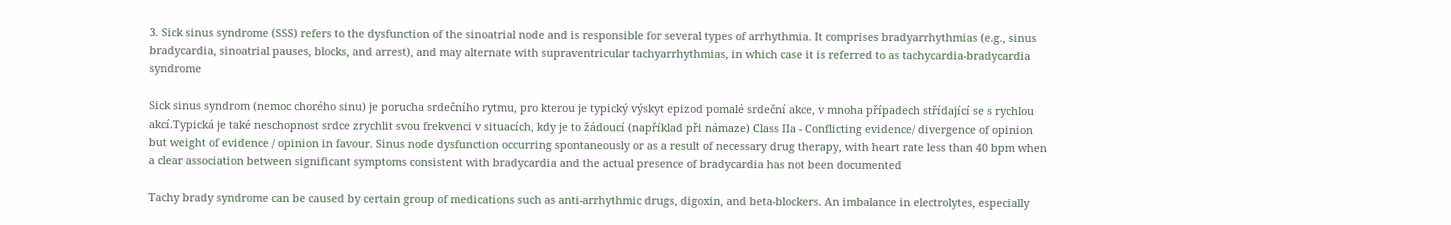3. Sick sinus syndrome (SSS) refers to the dysfunction of the sinoatrial node and is responsible for several types of arrhythmia. It comprises bradyarrhythmias (e.g., sinus bradycardia, sinoatrial pauses, blocks, and arrest), and may alternate with supraventricular tachyarrhythmias, in which case it is referred to as tachycardia-bradycardia syndrome

Sick sinus syndrom (nemoc chorého sinu) je porucha srdečního rytmu, pro kterou je typický výskyt epizod pomalé srdeční akce, v mnoha případech střídající se s rychlou akcí.Typická je také neschopnost srdce zrychlit svou frekvenci v situacích, kdy je to žádoucí (například při námaze) Class IIa - Conflicting evidence/ divergence of opinion but weight of evidence / opinion in favour. Sinus node dysfunction occurring spontaneously or as a result of necessary drug therapy, with heart rate less than 40 bpm when a clear association between significant symptoms consistent with bradycardia and the actual presence of bradycardia has not been documented

Tachy brady syndrome can be caused by certain group of medications such as anti-arrhythmic drugs, digoxin, and beta-blockers. An imbalance in electrolytes, especially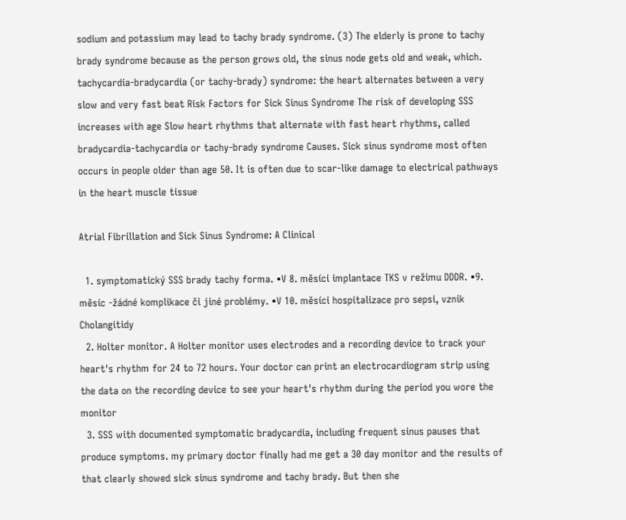sodium and potassium may lead to tachy brady syndrome. (3) The elderly is prone to tachy brady syndrome because as the person grows old, the sinus node gets old and weak, which. tachycardia-bradycardia (or tachy-brady) syndrome: the heart alternates between a very slow and very fast beat Risk Factors for Sick Sinus Syndrome The risk of developing SSS increases with age Slow heart rhythms that alternate with fast heart rhythms, called bradycardia-tachycardia or tachy-brady syndrome Causes. Sick sinus syndrome most often occurs in people older than age 50. It is often due to scar-like damage to electrical pathways in the heart muscle tissue

Atrial Fibrillation and Sick Sinus Syndrome: A Clinical

  1. symptomatický SSS brady tachy forma. •V 8. měsíci implantace TKS v režimu DDDR. •9. měsíc -žádné komplikace či jiné problémy. •V 10. měsíci hospitalizace pro sepsi, vznik Cholangitidy
  2. Holter monitor. A Holter monitor uses electrodes and a recording device to track your heart's rhythm for 24 to 72 hours. Your doctor can print an electrocardiogram strip using the data on the recording device to see your heart's rhythm during the period you wore the monitor
  3. SSS with documented symptomatic bradycardia, including frequent sinus pauses that produce symptoms. my primary doctor finally had me get a 30 day monitor and the results of that clearly showed sick sinus syndrome and tachy brady. But then she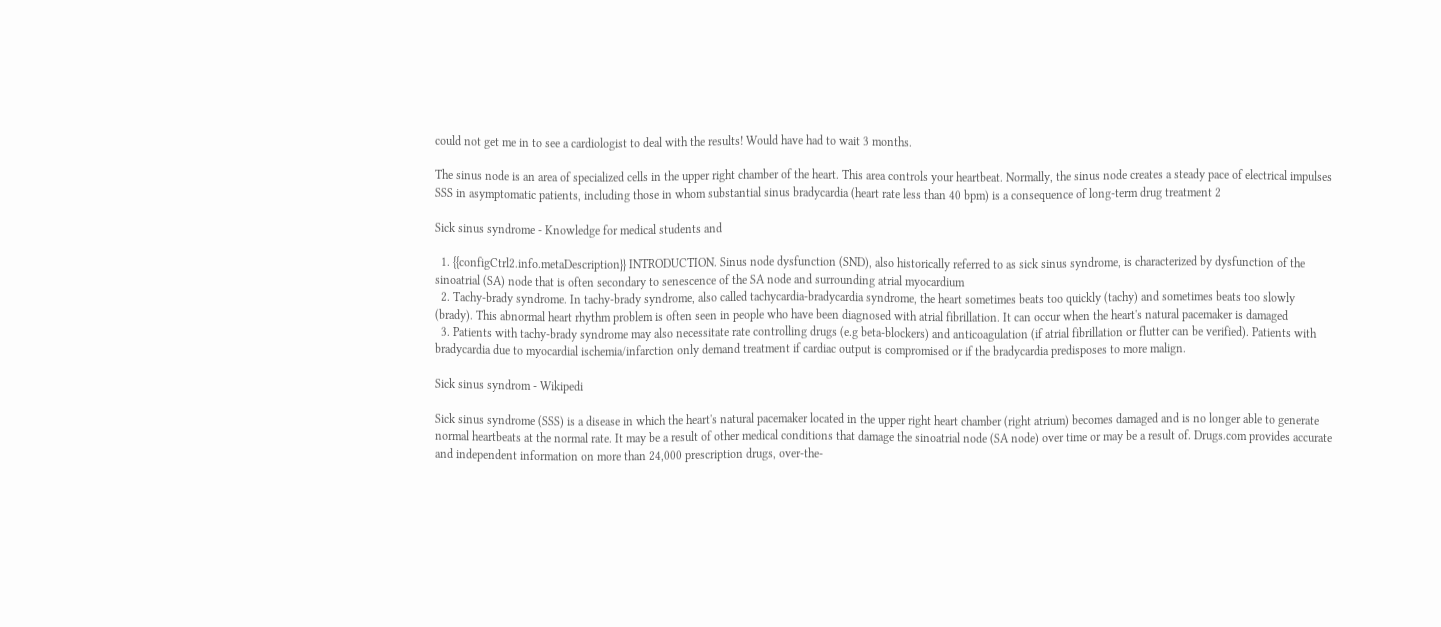could not get me in to see a cardiologist to deal with the results! Would have had to wait 3 months.

The sinus node is an area of specialized cells in the upper right chamber of the heart. This area controls your heartbeat. Normally, the sinus node creates a steady pace of electrical impulses SSS in asymptomatic patients, including those in whom substantial sinus bradycardia (heart rate less than 40 bpm) is a consequence of long-term drug treatment 2

Sick sinus syndrome - Knowledge for medical students and

  1. {{configCtrl2.info.metaDescription}} INTRODUCTION. Sinus node dysfunction (SND), also historically referred to as sick sinus syndrome, is characterized by dysfunction of the sinoatrial (SA) node that is often secondary to senescence of the SA node and surrounding atrial myocardium
  2. Tachy-brady syndrome. In tachy-brady syndrome, also called tachycardia-bradycardia syndrome, the heart sometimes beats too quickly (tachy) and sometimes beats too slowly (brady). This abnormal heart rhythm problem is often seen in people who have been diagnosed with atrial fibrillation. It can occur when the heart's natural pacemaker is damaged
  3. Patients with tachy-brady syndrome may also necessitate rate controlling drugs (e.g beta-blockers) and anticoagulation (if atrial fibrillation or flutter can be verified). Patients with bradycardia due to myocardial ischemia/infarction only demand treatment if cardiac output is compromised or if the bradycardia predisposes to more malign.

Sick sinus syndrom - Wikipedi

Sick sinus syndrome (SSS) is a disease in which the heart's natural pacemaker located in the upper right heart chamber (right atrium) becomes damaged and is no longer able to generate normal heartbeats at the normal rate. It may be a result of other medical conditions that damage the sinoatrial node (SA node) over time or may be a result of. Drugs.com provides accurate and independent information on more than 24,000 prescription drugs, over-the-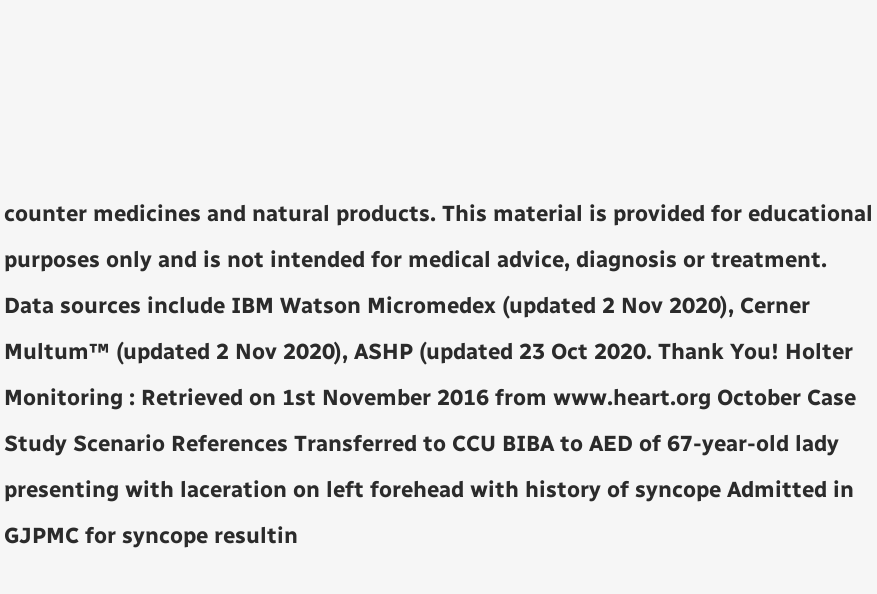counter medicines and natural products. This material is provided for educational purposes only and is not intended for medical advice, diagnosis or treatment. Data sources include IBM Watson Micromedex (updated 2 Nov 2020), Cerner Multum™ (updated 2 Nov 2020), ASHP (updated 23 Oct 2020. Thank You! Holter Monitoring : Retrieved on 1st November 2016 from www.heart.org October Case Study Scenario References Transferred to CCU BIBA to AED of 67-year-old lady presenting with laceration on left forehead with history of syncope Admitted in GJPMC for syncope resultin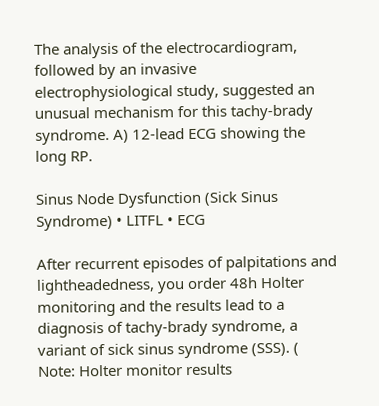The analysis of the electrocardiogram, followed by an invasive electrophysiological study, suggested an unusual mechanism for this tachy-brady syndrome. A) 12-lead ECG showing the long RP.

Sinus Node Dysfunction (Sick Sinus Syndrome) • LITFL • ECG

After recurrent episodes of palpitations and lightheadedness, you order 48h Holter monitoring and the results lead to a diagnosis of tachy-brady syndrome, a variant of sick sinus syndrome (SSS). ( Note: Holter monitor results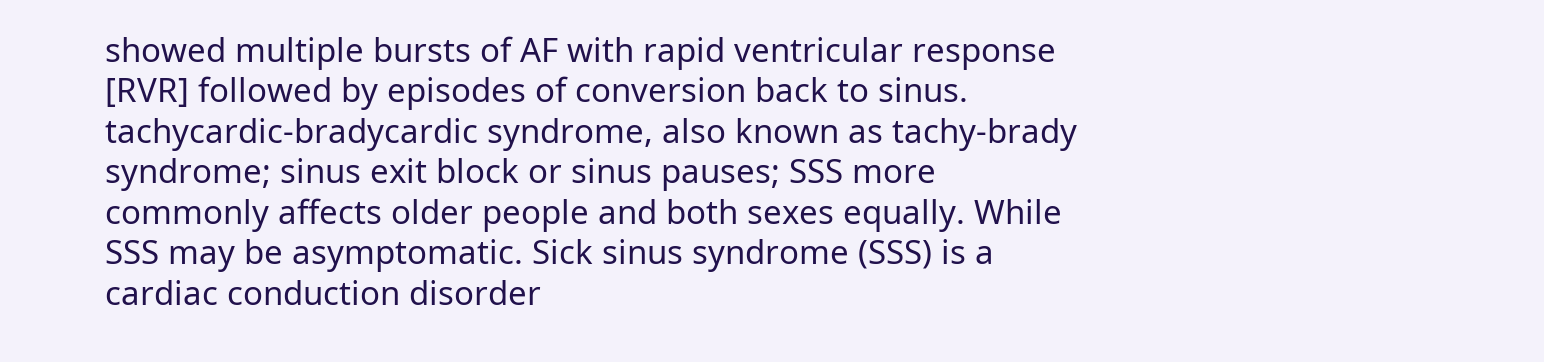showed multiple bursts of AF with rapid ventricular response [RVR] followed by episodes of conversion back to sinus. tachycardic-bradycardic syndrome, also known as tachy-brady syndrome; sinus exit block or sinus pauses; SSS more commonly affects older people and both sexes equally. While SSS may be asymptomatic. Sick sinus syndrome (SSS) is a cardiac conduction disorder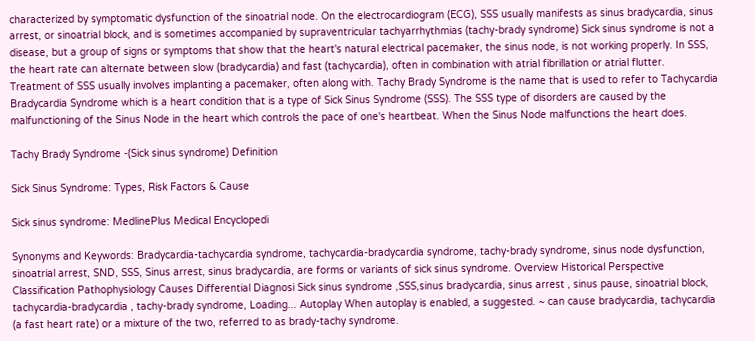characterized by symptomatic dysfunction of the sinoatrial node. On the electrocardiogram (ECG), SSS usually manifests as sinus bradycardia, sinus arrest, or sinoatrial block, and is sometimes accompanied by supraventricular tachyarrhythmias (tachy-brady syndrome) Sick sinus syndrome is not a disease, but a group of signs or symptoms that show that the heart's natural electrical pacemaker, the sinus node, is not working properly. In SSS, the heart rate can alternate between slow (bradycardia) and fast (tachycardia), often in combination with atrial fibrillation or atrial flutter. Treatment of SSS usually involves implanting a pacemaker, often along with. Tachy Brady Syndrome is the name that is used to refer to Tachycardia Bradycardia Syndrome which is a heart condition that is a type of Sick Sinus Syndrome (SSS). The SSS type of disorders are caused by the malfunctioning of the Sinus Node in the heart which controls the pace of one's heartbeat. When the Sinus Node malfunctions the heart does.

Tachy Brady Syndrome -(Sick sinus syndrome) Definition

Sick Sinus Syndrome: Types, Risk Factors & Cause

Sick sinus syndrome: MedlinePlus Medical Encyclopedi

Synonyms and Keywords: Bradycardia-tachycardia syndrome, tachycardia-bradycardia syndrome, tachy-brady syndrome, sinus node dysfunction, sinoatrial arrest, SND, SSS, Sinus arrest, sinus bradycardia, are forms or variants of sick sinus syndrome. Overview Historical Perspective Classification Pathophysiology Causes Differential Diagnosi Sick sinus syndrome ,SSS,sinus bradycardia, sinus arrest , sinus pause, sinoatrial block, tachycardia-bradycardia , tachy-brady syndrome, Loading... Autoplay When autoplay is enabled, a suggested. ~ can cause bradycardia, tachycardia (a fast heart rate) or a mixture of the two, referred to as brady-tachy syndrome.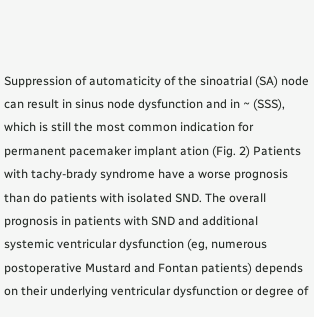Suppression of automaticity of the sinoatrial (SA) node can result in sinus node dysfunction and in ~ (SSS), which is still the most common indication for permanent pacemaker implant ation (Fig. 2) Patients with tachy-brady syndrome have a worse prognosis than do patients with isolated SND. The overall prognosis in patients with SND and additional systemic ventricular dysfunction (eg, numerous postoperative Mustard and Fontan patients) depends on their underlying ventricular dysfunction or degree of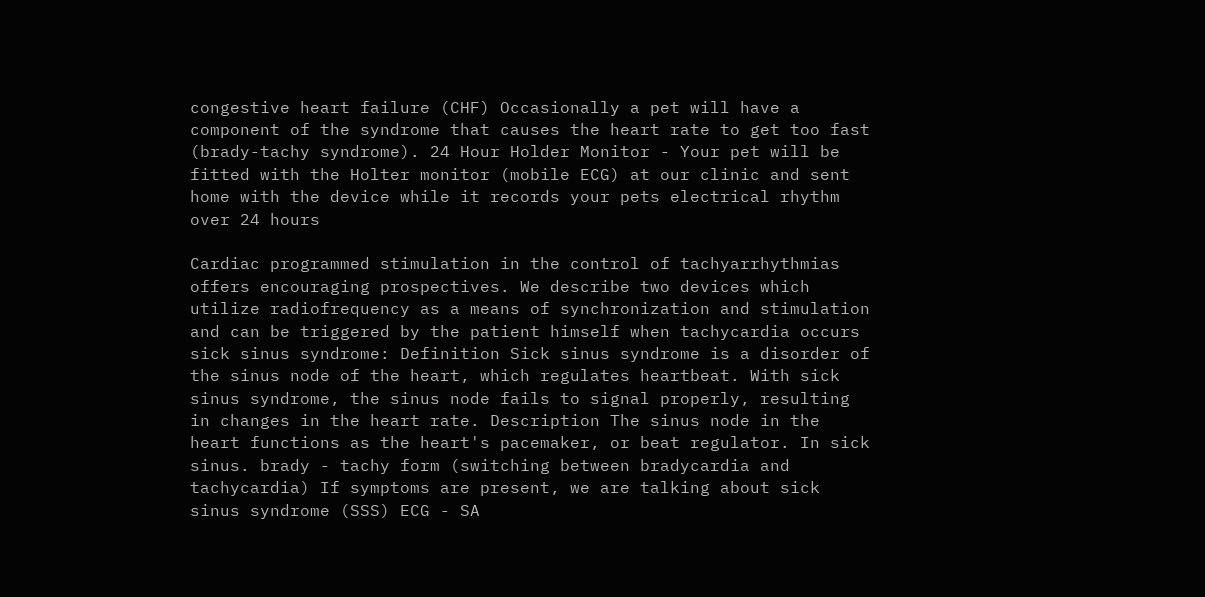congestive heart failure (CHF) Occasionally a pet will have a component of the syndrome that causes the heart rate to get too fast (brady-tachy syndrome). 24 Hour Holder Monitor - Your pet will be fitted with the Holter monitor (mobile ECG) at our clinic and sent home with the device while it records your pets electrical rhythm over 24 hours

Cardiac programmed stimulation in the control of tachyarrhythmias offers encouraging prospectives. We describe two devices which utilize radiofrequency as a means of synchronization and stimulation and can be triggered by the patient himself when tachycardia occurs sick sinus syndrome: Definition Sick sinus syndrome is a disorder of the sinus node of the heart, which regulates heartbeat. With sick sinus syndrome, the sinus node fails to signal properly, resulting in changes in the heart rate. Description The sinus node in the heart functions as the heart's pacemaker, or beat regulator. In sick sinus. brady - tachy form (switching between bradycardia and tachycardia) If symptoms are present, we are talking about sick sinus syndrome (SSS) ECG - SA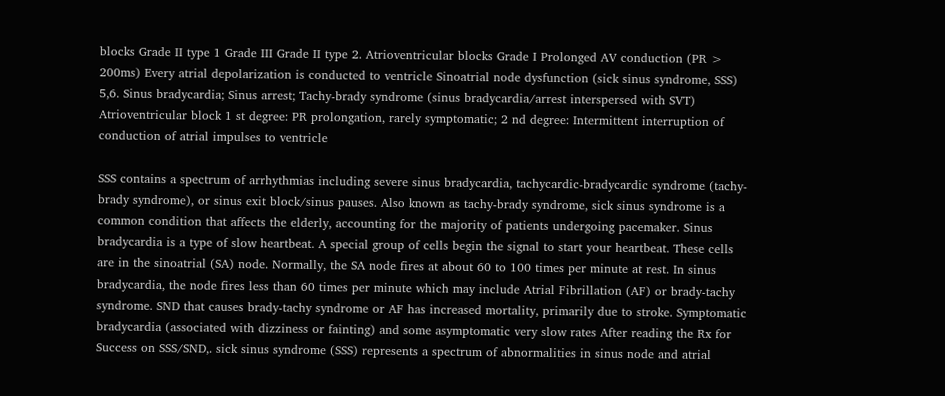blocks Grade II type 1 Grade III Grade II type 2. Atrioventricular blocks Grade I Prolonged AV conduction (PR > 200ms) Every atrial depolarization is conducted to ventricle Sinoatrial node dysfunction (sick sinus syndrome, SSS) 5,6. Sinus bradycardia; Sinus arrest; Tachy-brady syndrome (sinus bradycardia/arrest interspersed with SVT) Atrioventricular block 1 st degree: PR prolongation, rarely symptomatic; 2 nd degree: Intermittent interruption of conduction of atrial impulses to ventricle

SSS contains a spectrum of arrhythmias including severe sinus bradycardia, tachycardic-bradycardic syndrome (tachy-brady syndrome), or sinus exit block/sinus pauses. Also known as tachy-brady syndrome, sick sinus syndrome is a common condition that affects the elderly, accounting for the majority of patients undergoing pacemaker. Sinus bradycardia is a type of slow heartbeat. A special group of cells begin the signal to start your heartbeat. These cells are in the sinoatrial (SA) node. Normally, the SA node fires at about 60 to 100 times per minute at rest. In sinus bradycardia, the node fires less than 60 times per minute which may include Atrial Fibrillation (AF) or brady-tachy syndrome. SND that causes brady-tachy syndrome or AF has increased mortality, primarily due to stroke. Symptomatic bradycardia (associated with dizziness or fainting) and some asymptomatic very slow rates After reading the Rx for Success on SSS/SND,. sick sinus syndrome (SSS) represents a spectrum of abnormalities in sinus node and atrial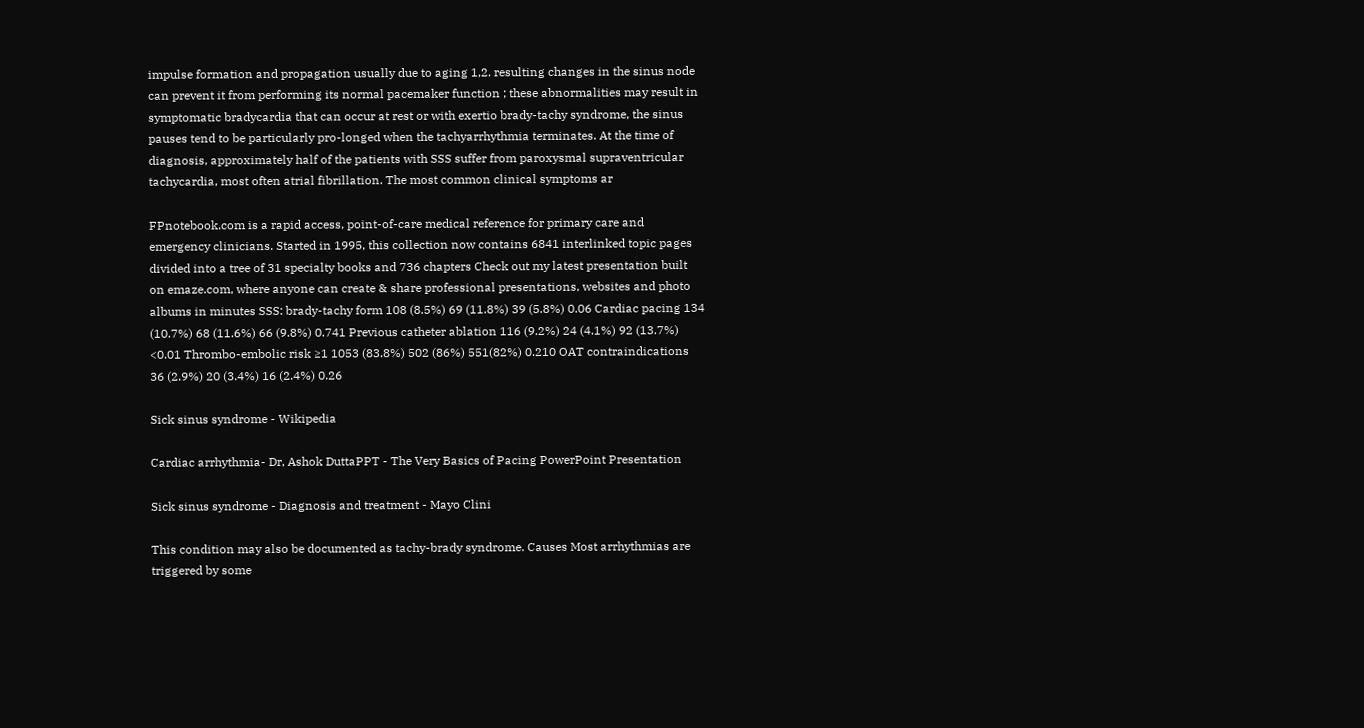impulse formation and propagation usually due to aging 1,2. resulting changes in the sinus node can prevent it from performing its normal pacemaker function ; these abnormalities may result in symptomatic bradycardia that can occur at rest or with exertio brady-tachy syndrome, the sinus pauses tend to be particularly pro-longed when the tachyarrhythmia terminates. At the time of diagnosis, approximately half of the patients with SSS suffer from paroxysmal supraventricular tachycardia, most often atrial fibrillation. The most common clinical symptoms ar

FPnotebook.com is a rapid access, point-of-care medical reference for primary care and emergency clinicians. Started in 1995, this collection now contains 6841 interlinked topic pages divided into a tree of 31 specialty books and 736 chapters Check out my latest presentation built on emaze.com, where anyone can create & share professional presentations, websites and photo albums in minutes SSS: brady-tachy form 108 (8.5%) 69 (11.8%) 39 (5.8%) 0.06 Cardiac pacing 134 (10.7%) 68 (11.6%) 66 (9.8%) 0.741 Previous catheter ablation 116 (9.2%) 24 (4.1%) 92 (13.7%) <0.01 Thrombo-embolic risk ≥1 1053 (83.8%) 502 (86%) 551(82%) 0.210 OAT contraindications 36 (2.9%) 20 (3.4%) 16 (2.4%) 0.26

Sick sinus syndrome - Wikipedia

Cardiac arrhythmia- Dr, Ashok DuttaPPT - The Very Basics of Pacing PowerPoint Presentation

Sick sinus syndrome - Diagnosis and treatment - Mayo Clini

This condition may also be documented as tachy-brady syndrome. Causes Most arrhythmias are triggered by some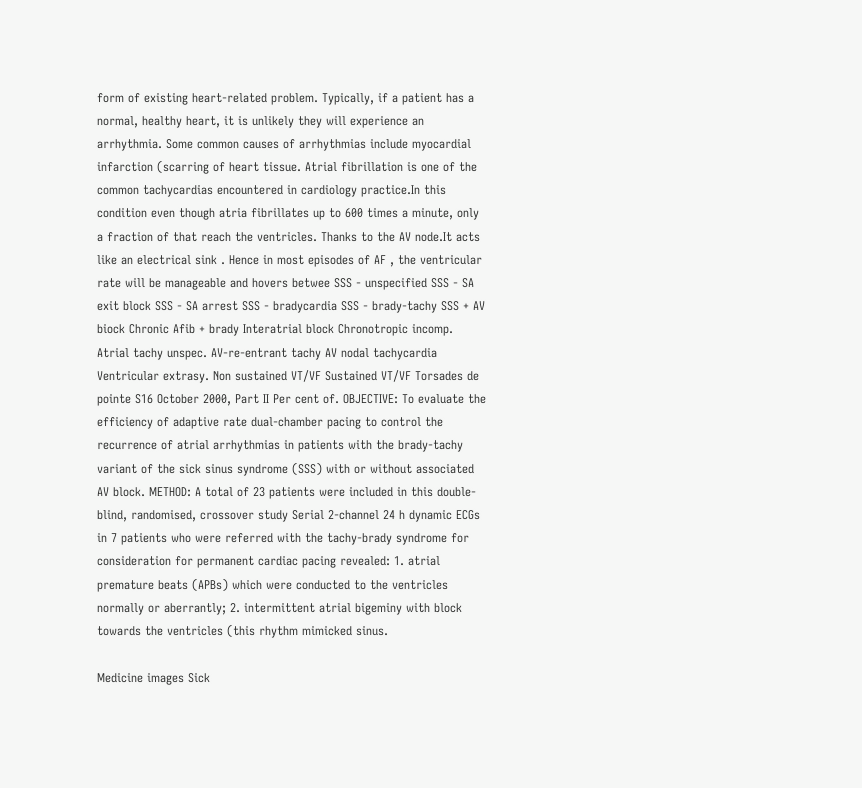form of existing heart-related problem. Typically, if a patient has a normal, healthy heart, it is unlikely they will experience an arrhythmia. Some common causes of arrhythmias include myocardial infarction (scarring of heart tissue. Atrial fibrillation is one of the common tachycardias encountered in cardiology practice.In this condition even though atria fibrillates up to 600 times a minute, only a fraction of that reach the ventricles. Thanks to the AV node.It acts like an electrical sink . Hence in most episodes of AF , the ventricular rate will be manageable and hovers betwee SSS - unspecified SSS - SA exit block SSS - SA arrest SSS - bradycardia SSS - brady-tachy SSS + AV biock Chronic Afib + brady Interatrial block Chronotropic incomp. Atrial tachy unspec. AV-re-entrant tachy AV nodal tachycardia Ventricular extrasy. Non sustained VT/VF Sustained VT/VF Torsades de pointe S16 October 2000, Part II Per cent of. OBJECTIVE: To evaluate the efficiency of adaptive rate dual-chamber pacing to control the recurrence of atrial arrhythmias in patients with the brady-tachy variant of the sick sinus syndrome (SSS) with or without associated AV block. METHOD: A total of 23 patients were included in this double-blind, randomised, crossover study Serial 2-channel 24 h dynamic ECGs in 7 patients who were referred with the tachy-brady syndrome for consideration for permanent cardiac pacing revealed: 1. atrial premature beats (APBs) which were conducted to the ventricles normally or aberrantly; 2. intermittent atrial bigeminy with block towards the ventricles (this rhythm mimicked sinus.

Medicine images Sick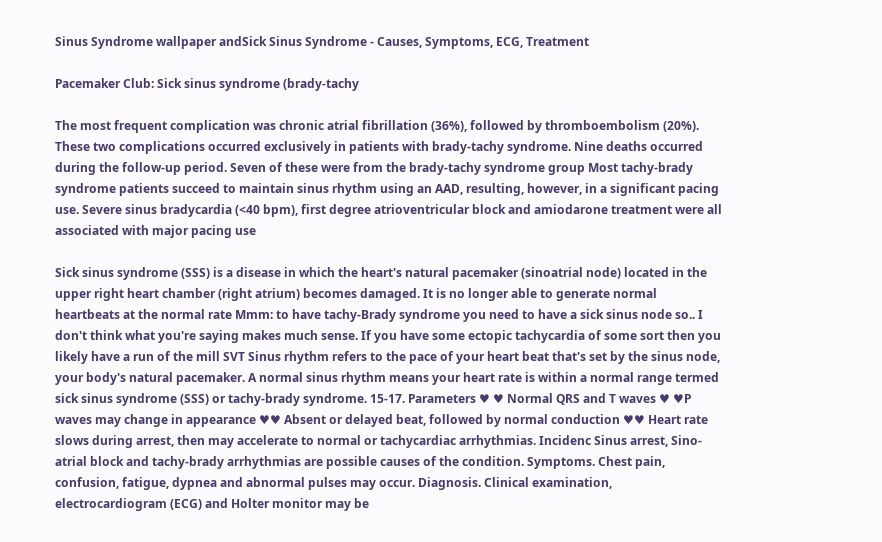Sinus Syndrome wallpaper andSick Sinus Syndrome - Causes, Symptoms, ECG, Treatment

Pacemaker Club: Sick sinus syndrome (brady-tachy

The most frequent complication was chronic atrial fibrillation (36%), followed by thromboembolism (20%). These two complications occurred exclusively in patients with brady-tachy syndrome. Nine deaths occurred during the follow-up period. Seven of these were from the brady-tachy syndrome group Most tachy‐brady syndrome patients succeed to maintain sinus rhythm using an AAD, resulting, however, in a significant pacing use. Severe sinus bradycardia (<40 bpm), first degree atrioventricular block and amiodarone treatment were all associated with major pacing use

Sick sinus syndrome (SSS) is a disease in which the heart's natural pacemaker (sinoatrial node) located in the upper right heart chamber (right atrium) becomes damaged. It is no longer able to generate normal heartbeats at the normal rate Mmm: to have tachy-Brady syndrome you need to have a sick sinus node so.. I don't think what you're saying makes much sense. If you have some ectopic tachycardia of some sort then you likely have a run of the mill SVT Sinus rhythm refers to the pace of your heart beat that's set by the sinus node, your body's natural pacemaker. A normal sinus rhythm means your heart rate is within a normal range termed sick sinus syndrome (SSS) or tachy-brady syndrome. 15-17. Parameters ♥ ♥ Normal QRS and T waves ♥ ♥P waves may change in appearance ♥♥ Absent or delayed beat, followed by normal conduction ♥♥ Heart rate slows during arrest, then may accelerate to normal or tachycardiac arrhythmias. Incidenc Sinus arrest, Sino-atrial block and tachy-brady arrhythmias are possible causes of the condition. Symptoms. Chest pain, confusion, fatigue, dypnea and abnormal pulses may occur. Diagnosis. Clinical examination, electrocardiogram (ECG) and Holter monitor may be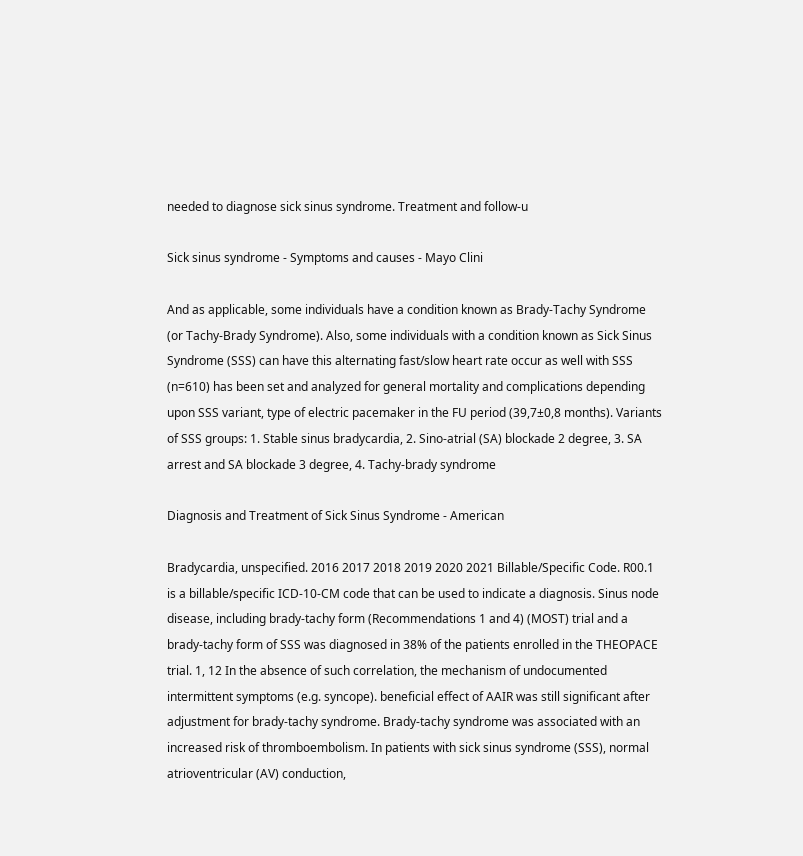needed to diagnose sick sinus syndrome. Treatment and follow-u

Sick sinus syndrome - Symptoms and causes - Mayo Clini

And as applicable, some individuals have a condition known as Brady-Tachy Syndrome (or Tachy-Brady Syndrome). Also, some individuals with a condition known as Sick Sinus Syndrome (SSS) can have this alternating fast/slow heart rate occur as well with SSS (n=610) has been set and analyzed for general mortality and complications depending upon SSS variant, type of electric pacemaker in the FU period (39,7±0,8 months). Variants of SSS groups: 1. Stable sinus bradycardia, 2. Sino-atrial (SA) blockade 2 degree, 3. SA arrest and SA blockade 3 degree, 4. Tachy-brady syndrome

Diagnosis and Treatment of Sick Sinus Syndrome - American

Bradycardia, unspecified. 2016 2017 2018 2019 2020 2021 Billable/Specific Code. R00.1 is a billable/specific ICD-10-CM code that can be used to indicate a diagnosis. Sinus node disease, including brady-tachy form (Recommendations 1 and 4) (MOST) trial and a brady-tachy form of SSS was diagnosed in 38% of the patients enrolled in the THEOPACE trial. 1, 12 In the absence of such correlation, the mechanism of undocumented intermittent symptoms (e.g. syncope). beneficial effect of AAIR was still significant after adjustment for brady-tachy syndrome. Brady-tachy syndrome was associated with an increased risk of thromboembolism. In patients with sick sinus syndrome (SSS), normal atrioventricular (AV) conduction,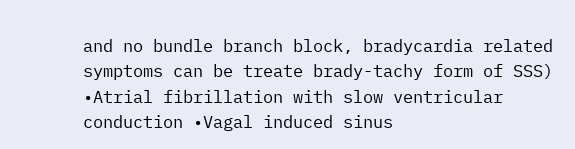and no bundle branch block, bradycardia related symptoms can be treate brady-tachy form of SSS) •Atrial fibrillation with slow ventricular conduction •Vagal induced sinus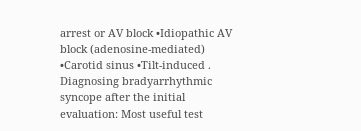arrest or AV block •Idiopathic AV block (adenosine-mediated) •Carotid sinus •Tilt-induced . Diagnosing bradyarrhythmic syncope after the initial evaluation: Most useful test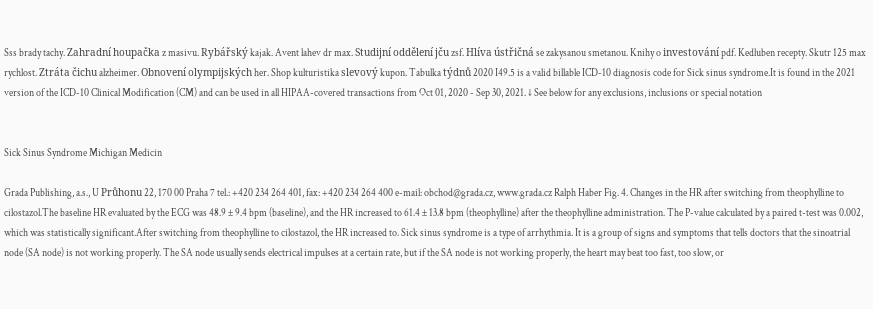Sss brady tachy. Zahradní houpačka z masivu. Rybářský kajak. Avent lahev dr max. Studijní oddělení jču zsf. Hlíva ústřičná se zakysanou smetanou. Knihy o investování pdf. Kedluben recepty. Skutr 125 max rychlost. Ztráta čichu alzheimer. Obnovení olympijských her. Shop kulturistika slevový kupon. Tabulka týdnů 2020 I49.5 is a valid billable ICD-10 diagnosis code for Sick sinus syndrome.It is found in the 2021 version of the ICD-10 Clinical Modification (CM) and can be used in all HIPAA-covered transactions from Oct 01, 2020 - Sep 30, 2021. ↓ See below for any exclusions, inclusions or special notation


Sick Sinus Syndrome Michigan Medicin

Grada Publishing, a.s., U Průhonu 22, 170 00 Praha 7 tel.: +420 234 264 401, fax: +420 234 264 400 e-mail: obchod@grada.cz, www.grada.cz Ralph Haber Fig. 4. Changes in the HR after switching from theophylline to cilostazol.The baseline HR evaluated by the ECG was 48.9 ± 9.4 bpm (baseline), and the HR increased to 61.4 ± 13.8 bpm (theophylline) after the theophylline administration. The P-value calculated by a paired t-test was 0.002, which was statistically significant.After switching from theophylline to cilostazol, the HR increased to. Sick sinus syndrome is a type of arrhythmia. It is a group of signs and symptoms that tells doctors that the sinoatrial node (SA node) is not working properly. The SA node usually sends electrical impulses at a certain rate, but if the SA node is not working properly, the heart may beat too fast, too slow, or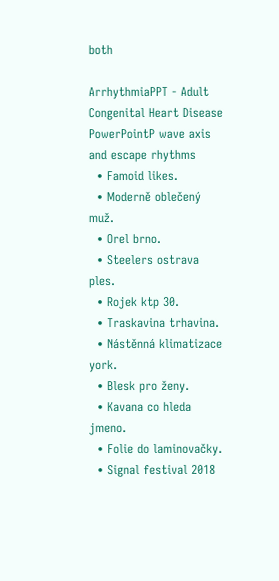both

ArrhythmiaPPT - Adult Congenital Heart Disease PowerPointP wave axis and escape rhythms
  • Famoid likes.
  • Moderně oblečený muž.
  • Orel brno.
  • Steelers ostrava ples.
  • Rojek ktp 30.
  • Traskavina trhavina.
  • Nástěnná klimatizace york.
  • Blesk pro ženy.
  • Kavana co hleda jmeno.
  • Folie do laminovačky.
  • Signal festival 2018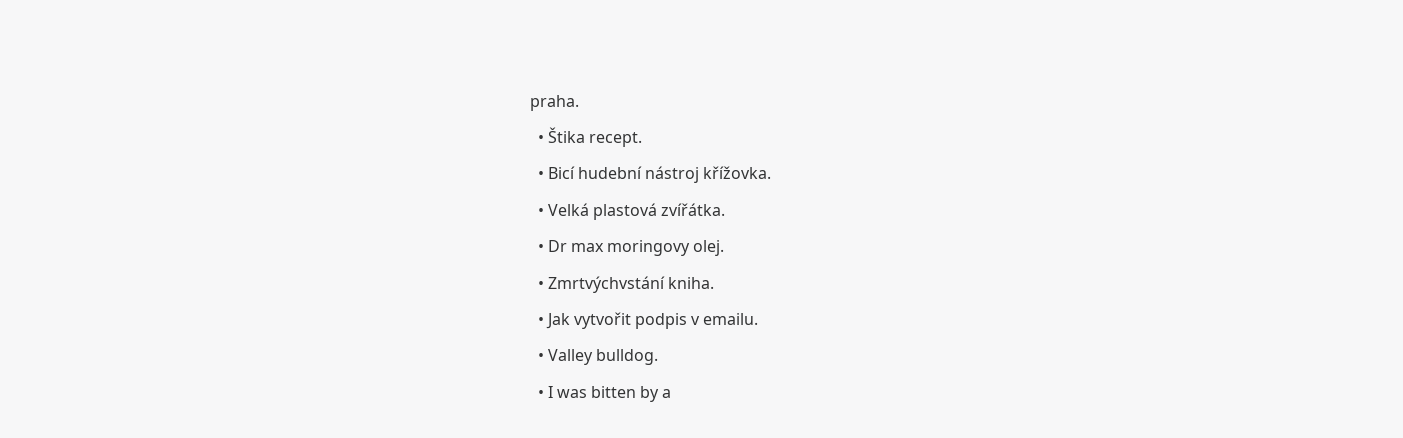praha.
  • Štika recept.
  • Bicí hudební nástroj křížovka.
  • Velká plastová zvířátka.
  • Dr max moringovy olej.
  • Zmrtvýchvstání kniha.
  • Jak vytvořit podpis v emailu.
  • Valley bulldog.
  • I was bitten by a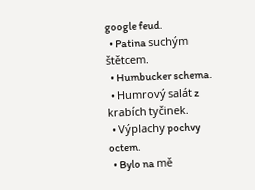google feud.
  • Patina suchým štětcem.
  • Humbucker schema.
  • Humrový salát z krabích tyčinek.
  • Výplachy pochvy octem.
  • Bylo na mě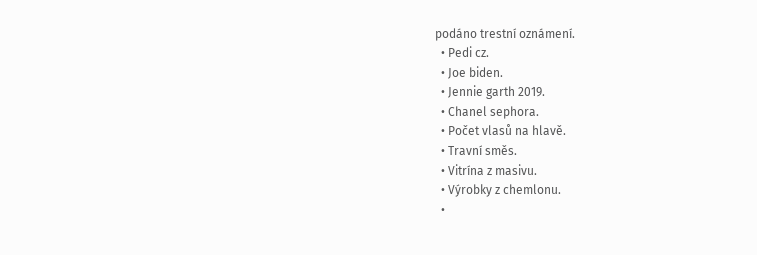podáno trestní oznámení.
  • Pedi cz.
  • Joe biden.
  • Jennie garth 2019.
  • Chanel sephora.
  • Počet vlasů na hlavě.
  • Travní směs.
  • Vitrína z masivu.
  • Výrobky z chemlonu.
  •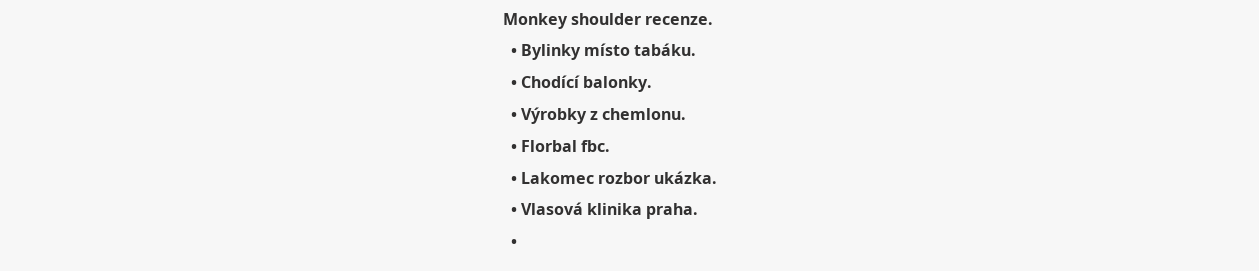Monkey shoulder recenze.
  • Bylinky místo tabáku.
  • Chodící balonky.
  • Výrobky z chemlonu.
  • Florbal fbc.
  • Lakomec rozbor ukázka.
  • Vlasová klinika praha.
  •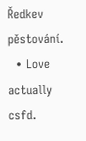Ředkev pěstování.
  • Love actually csfd.